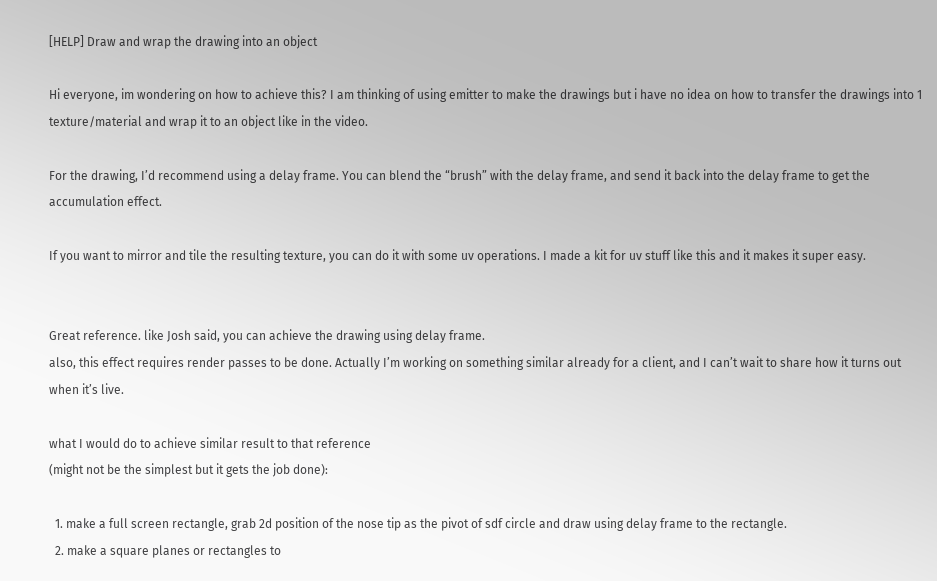[HELP] Draw and wrap the drawing into an object

Hi everyone, im wondering on how to achieve this? I am thinking of using emitter to make the drawings but i have no idea on how to transfer the drawings into 1 texture/material and wrap it to an object like in the video.

For the drawing, I’d recommend using a delay frame. You can blend the “brush” with the delay frame, and send it back into the delay frame to get the accumulation effect.

If you want to mirror and tile the resulting texture, you can do it with some uv operations. I made a kit for uv stuff like this and it makes it super easy.


Great reference. like Josh said, you can achieve the drawing using delay frame.
also, this effect requires render passes to be done. Actually I’m working on something similar already for a client, and I can’t wait to share how it turns out when it’s live.

what I would do to achieve similar result to that reference
(might not be the simplest but it gets the job done):

  1. make a full screen rectangle, grab 2d position of the nose tip as the pivot of sdf circle and draw using delay frame to the rectangle.
  2. make a square planes or rectangles to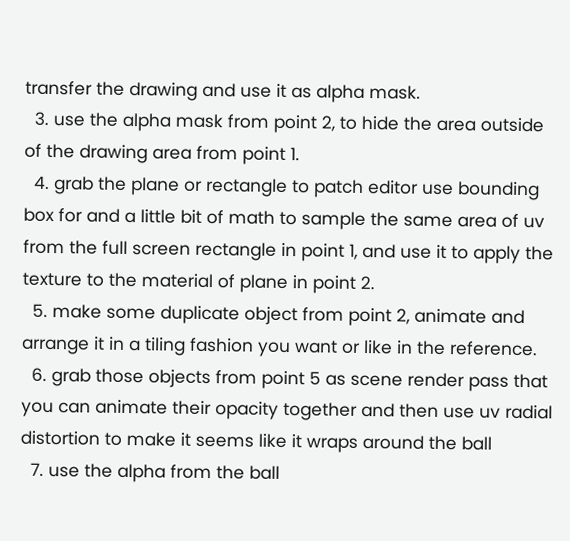transfer the drawing and use it as alpha mask.
  3. use the alpha mask from point 2, to hide the area outside of the drawing area from point 1.
  4. grab the plane or rectangle to patch editor use bounding box for and a little bit of math to sample the same area of uv from the full screen rectangle in point 1, and use it to apply the texture to the material of plane in point 2.
  5. make some duplicate object from point 2, animate and arrange it in a tiling fashion you want or like in the reference.
  6. grab those objects from point 5 as scene render pass that you can animate their opacity together and then use uv radial distortion to make it seems like it wraps around the ball
  7. use the alpha from the ball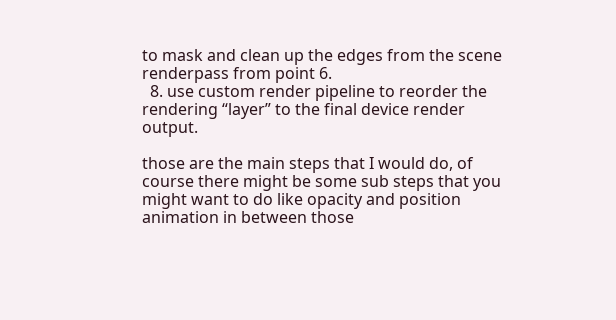to mask and clean up the edges from the scene renderpass from point 6.
  8. use custom render pipeline to reorder the rendering “layer” to the final device render output.

those are the main steps that I would do, of course there might be some sub steps that you might want to do like opacity and position animation in between those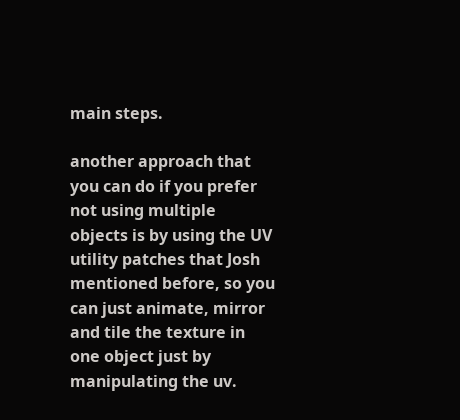main steps.

another approach that you can do if you prefer not using multiple objects is by using the UV utility patches that Josh mentioned before, so you can just animate, mirror and tile the texture in one object just by manipulating the uv.